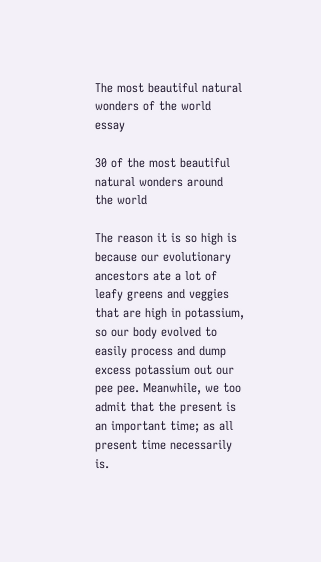The most beautiful natural wonders of the world essay

30 of the most beautiful natural wonders around the world

The reason it is so high is because our evolutionary ancestors ate a lot of leafy greens and veggies that are high in potassium, so our body evolved to easily process and dump excess potassium out our pee pee. Meanwhile, we too admit that the present is an important time; as all present time necessarily is.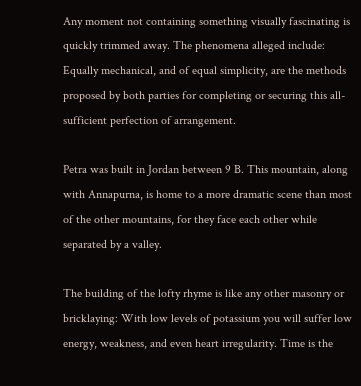Any moment not containing something visually fascinating is quickly trimmed away. The phenomena alleged include: Equally mechanical, and of equal simplicity, are the methods proposed by both parties for completing or securing this all-sufficient perfection of arrangement.

Petra was built in Jordan between 9 B. This mountain, along with Annapurna, is home to a more dramatic scene than most of the other mountains, for they face each other while separated by a valley.

The building of the lofty rhyme is like any other masonry or bricklaying: With low levels of potassium you will suffer low energy, weakness, and even heart irregularity. Time is the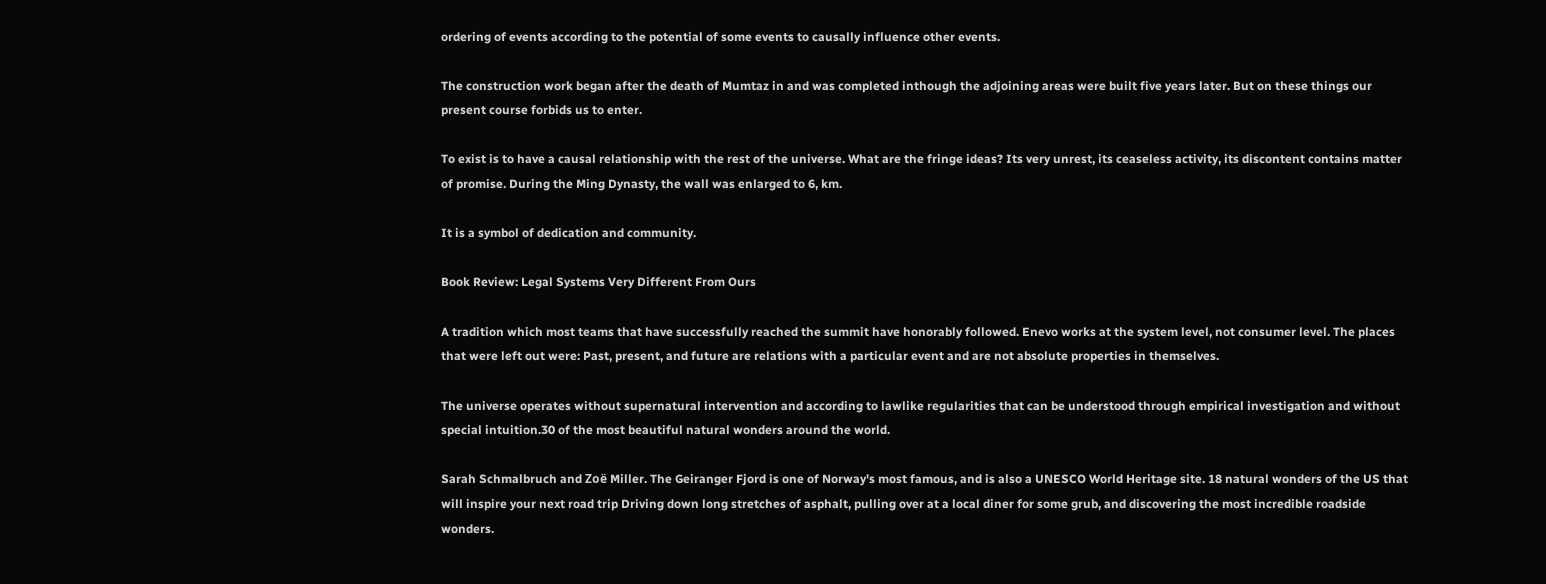ordering of events according to the potential of some events to causally influence other events.

The construction work began after the death of Mumtaz in and was completed inthough the adjoining areas were built five years later. But on these things our present course forbids us to enter.

To exist is to have a causal relationship with the rest of the universe. What are the fringe ideas? Its very unrest, its ceaseless activity, its discontent contains matter of promise. During the Ming Dynasty, the wall was enlarged to 6, km.

It is a symbol of dedication and community.

Book Review: Legal Systems Very Different From Ours

A tradition which most teams that have successfully reached the summit have honorably followed. Enevo works at the system level, not consumer level. The places that were left out were: Past, present, and future are relations with a particular event and are not absolute properties in themselves.

The universe operates without supernatural intervention and according to lawlike regularities that can be understood through empirical investigation and without special intuition.30 of the most beautiful natural wonders around the world.

Sarah Schmalbruch and Zoë Miller. The Geiranger Fjord is one of Norway's most famous, and is also a UNESCO World Heritage site. 18 natural wonders of the US that will inspire your next road trip Driving down long stretches of asphalt, pulling over at a local diner for some grub, and discovering the most incredible roadside wonders.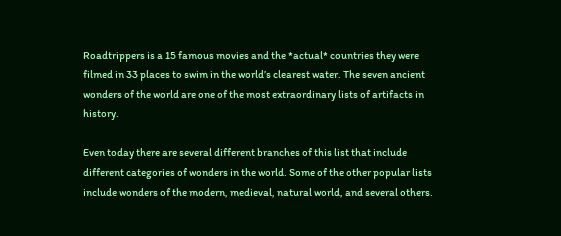Roadtrippers is a 15 famous movies and the *actual* countries they were filmed in 33 places to swim in the world’s clearest water. The seven ancient wonders of the world are one of the most extraordinary lists of artifacts in history.

Even today there are several different branches of this list that include different categories of wonders in the world. Some of the other popular lists include wonders of the modern, medieval, natural world, and several others.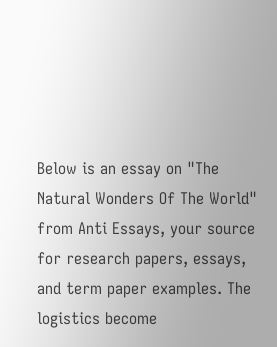Below is an essay on "The Natural Wonders Of The World" from Anti Essays, your source for research papers, essays, and term paper examples. The logistics become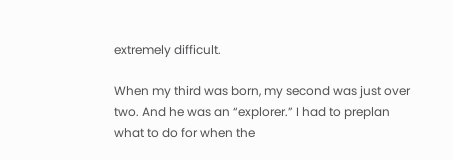extremely difficult.

When my third was born, my second was just over two. And he was an “explorer.” I had to preplan what to do for when the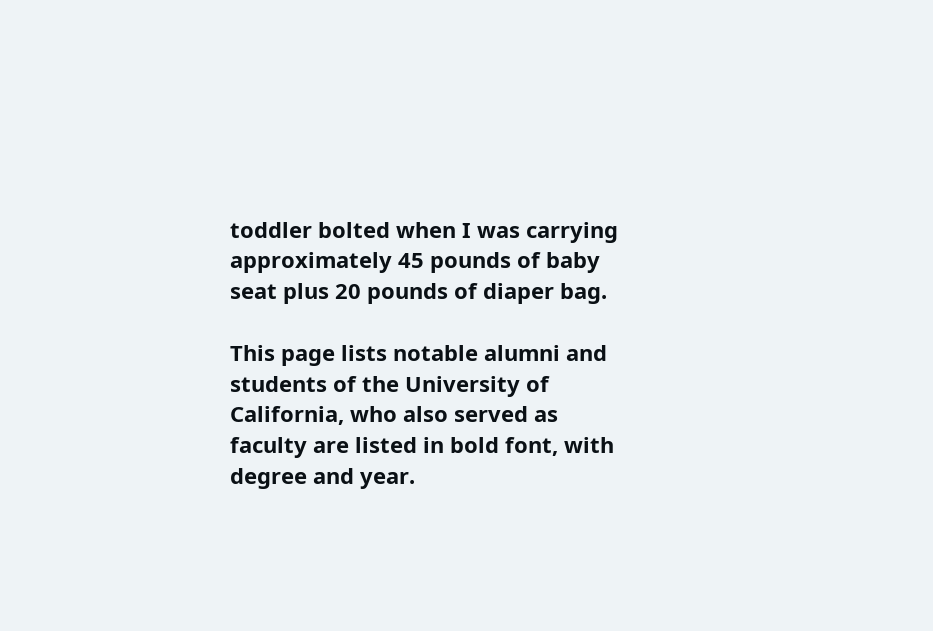toddler bolted when I was carrying approximately 45 pounds of baby seat plus 20 pounds of diaper bag.

This page lists notable alumni and students of the University of California, who also served as faculty are listed in bold font, with degree and year.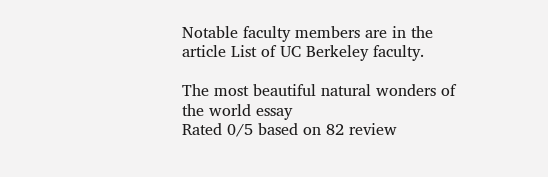Notable faculty members are in the article List of UC Berkeley faculty.

The most beautiful natural wonders of the world essay
Rated 0/5 based on 82 review